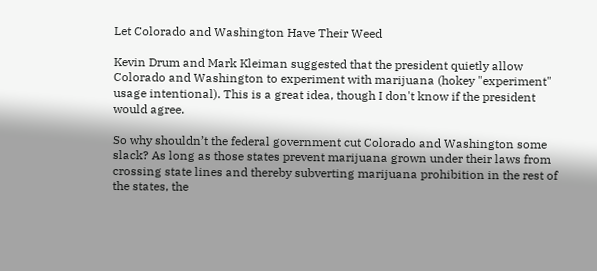Let Colorado and Washington Have Their Weed

Kevin Drum and Mark Kleiman suggested that the president quietly allow Colorado and Washington to experiment with marijuana (hokey "experiment" usage intentional). This is a great idea, though I don't know if the president would agree.

So why shouldn’t the federal government cut Colorado and Washington some slack? As long as those states prevent marijuana grown under their laws from crossing state lines and thereby subverting marijuana prohibition in the rest of the states, the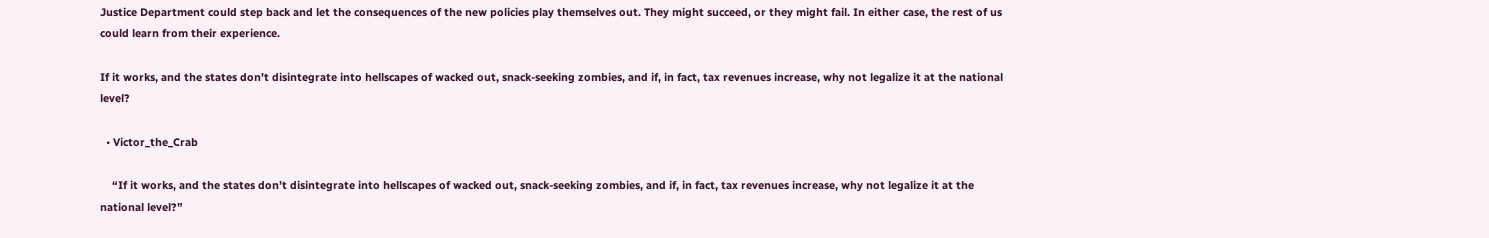Justice Department could step back and let the consequences of the new policies play themselves out. They might succeed, or they might fail. In either case, the rest of us could learn from their experience.

If it works, and the states don't disintegrate into hellscapes of wacked out, snack-seeking zombies, and if, in fact, tax revenues increase, why not legalize it at the national level?

  • Victor_the_Crab

    “If it works, and the states don’t disintegrate into hellscapes of wacked out, snack-seeking zombies, and if, in fact, tax revenues increase, why not legalize it at the national level?”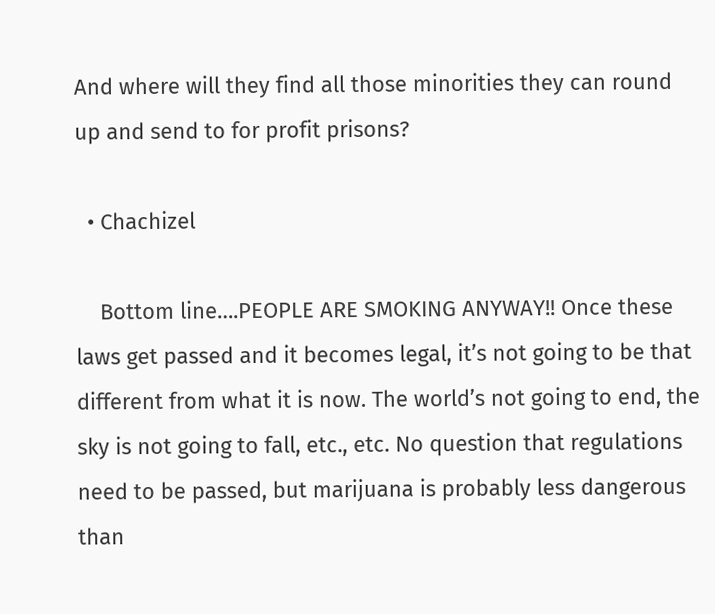And where will they find all those minorities they can round up and send to for profit prisons?

  • Chachizel

    Bottom line….PEOPLE ARE SMOKING ANYWAY!! Once these laws get passed and it becomes legal, it’s not going to be that different from what it is now. The world’s not going to end, the sky is not going to fall, etc., etc. No question that regulations need to be passed, but marijuana is probably less dangerous than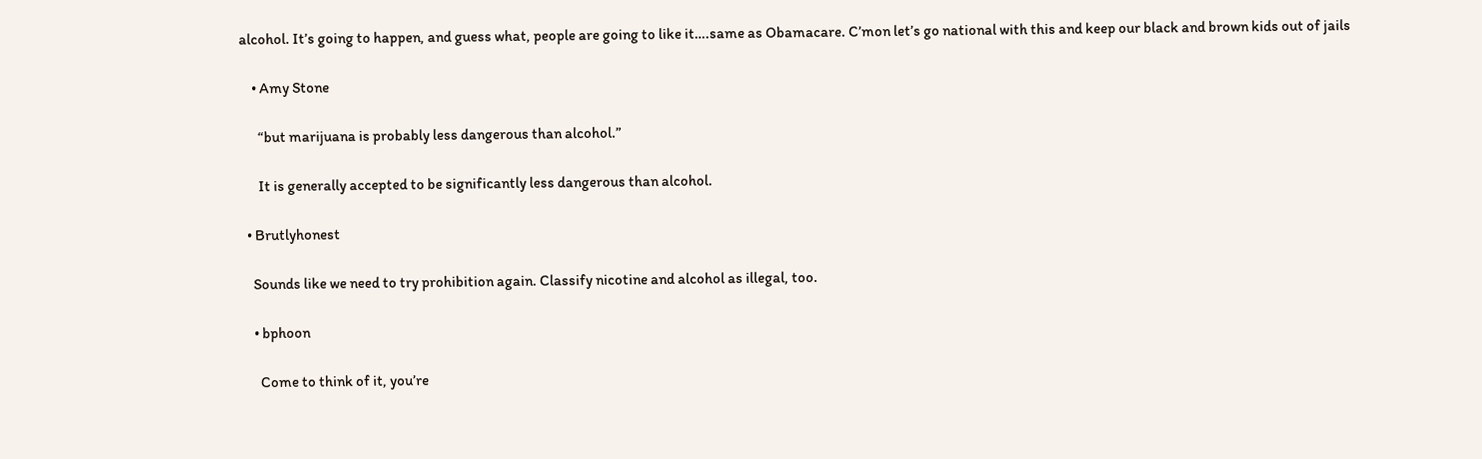alcohol. It’s going to happen, and guess what, people are going to like it….same as Obamacare. C’mon let’s go national with this and keep our black and brown kids out of jails

    • Amy Stone

      “but marijuana is probably less dangerous than alcohol.”

      It is generally accepted to be significantly less dangerous than alcohol.

  • Brutlyhonest

    Sounds like we need to try prohibition again. Classify nicotine and alcohol as illegal, too.

    • bphoon

      Come to think of it, you’re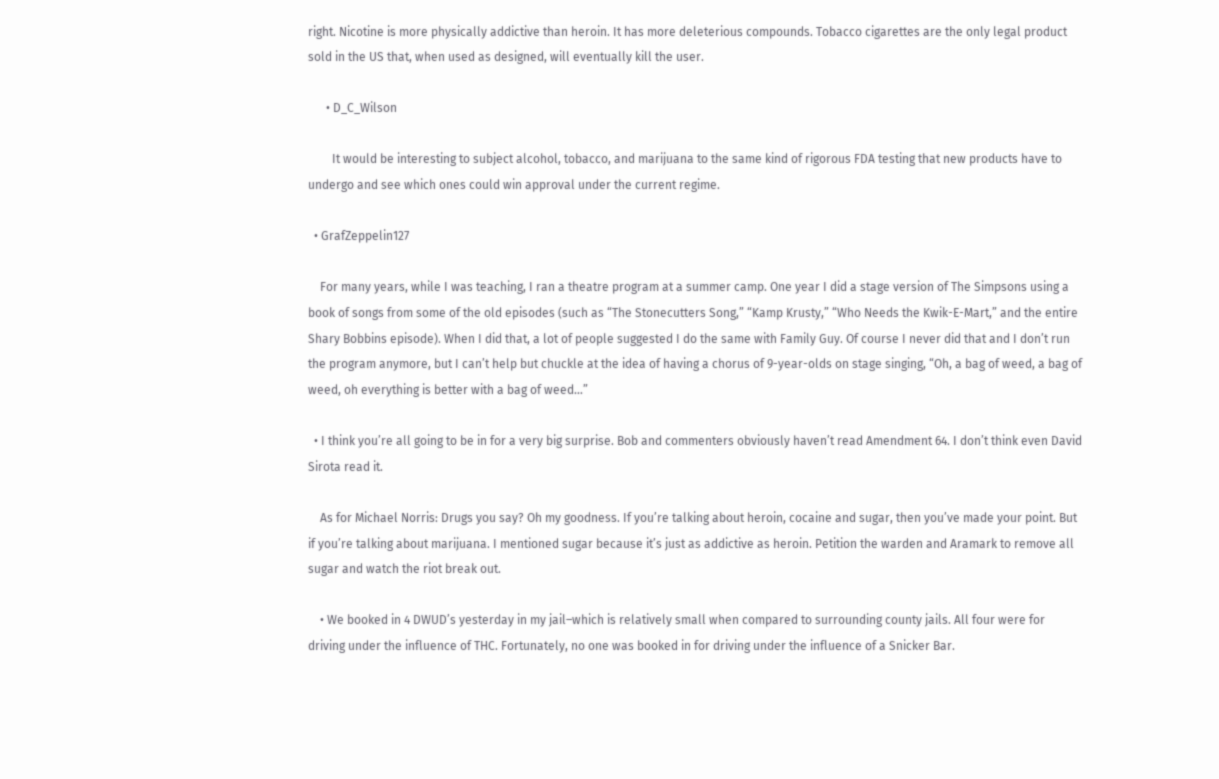right. Nicotine is more physically addictive than heroin. It has more deleterious compounds. Tobacco cigarettes are the only legal product sold in the US that, when used as designed, will eventually kill the user.

      • D_C_Wilson

        It would be interesting to subject alcohol, tobacco, and marijuana to the same kind of rigorous FDA testing that new products have to undergo and see which ones could win approval under the current regime.

  • GrafZeppelin127

    For many years, while I was teaching, I ran a theatre program at a summer camp. One year I did a stage version of The Simpsons using a book of songs from some of the old episodes (such as “The Stonecutters Song,” “Kamp Krusty,” “Who Needs the Kwik-E-Mart,” and the entire Shary Bobbins episode). When I did that, a lot of people suggested I do the same with Family Guy. Of course I never did that and I don’t run the program anymore, but I can’t help but chuckle at the idea of having a chorus of 9-year-olds on stage singing, “Oh, a bag of weed, a bag of weed, oh everything is better with a bag of weed…”

  • I think you’re all going to be in for a very big surprise. Bob and commenters obviously haven’t read Amendment 64. I don’t think even David Sirota read it.

    As for Michael Norris: Drugs you say? Oh my goodness. If you’re talking about heroin, cocaine and sugar, then you’ve made your point. But if you’re talking about marijuana. I mentioned sugar because it’s just as addictive as heroin. Petition the warden and Aramark to remove all sugar and watch the riot break out.

    • We booked in 4 DWUD’s yesterday in my jail–which is relatively small when compared to surrounding county jails. All four were for driving under the influence of THC. Fortunately, no one was booked in for driving under the influence of a Snicker Bar.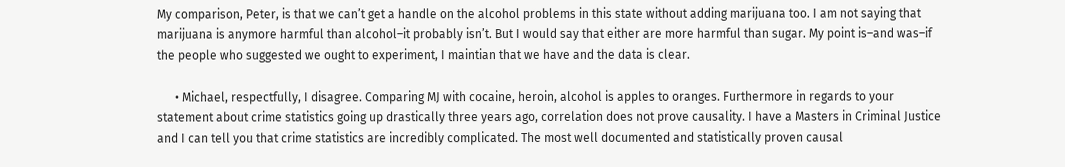My comparison, Peter, is that we can’t get a handle on the alcohol problems in this state without adding marijuana too. I am not saying that marijuana is anymore harmful than alcohol–it probably isn’t. But I would say that either are more harmful than sugar. My point is–and was–if the people who suggested we ought to experiment, I maintian that we have and the data is clear.

      • Michael, respectfully, I disagree. Comparing MJ with cocaine, heroin, alcohol is apples to oranges. Furthermore in regards to your statement about crime statistics going up drastically three years ago, correlation does not prove causality. I have a Masters in Criminal Justice and I can tell you that crime statistics are incredibly complicated. The most well documented and statistically proven causal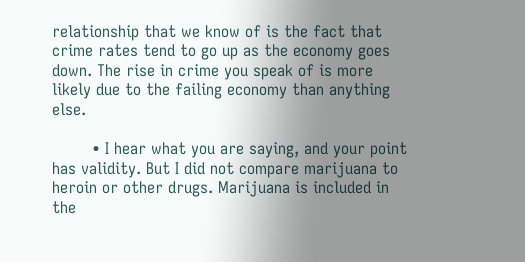relationship that we know of is the fact that crime rates tend to go up as the economy goes down. The rise in crime you speak of is more likely due to the failing economy than anything else.

        • I hear what you are saying, and your point has validity. But I did not compare marijuana to heroin or other drugs. Marijuana is included in the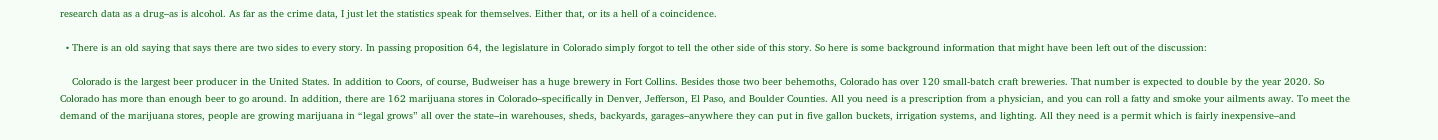research data as a drug–as is alcohol. As far as the crime data, I just let the statistics speak for themselves. Either that, or its a hell of a coincidence.

  • There is an old saying that says there are two sides to every story. In passing proposition 64, the legislature in Colorado simply forgot to tell the other side of this story. So here is some background information that might have been left out of the discussion:

    Colorado is the largest beer producer in the United States. In addition to Coors, of course, Budweiser has a huge brewery in Fort Collins. Besides those two beer behemoths, Colorado has over 120 small-batch craft breweries. That number is expected to double by the year 2020. So Colorado has more than enough beer to go around. In addition, there are 162 marijuana stores in Colorado–specifically in Denver, Jefferson, El Paso, and Boulder Counties. All you need is a prescription from a physician, and you can roll a fatty and smoke your ailments away. To meet the demand of the marijuana stores, people are growing marijuana in “legal grows” all over the state–in warehouses, sheds, backyards, garages–anywhere they can put in five gallon buckets, irrigation systems, and lighting. All they need is a permit which is fairly inexpensive–and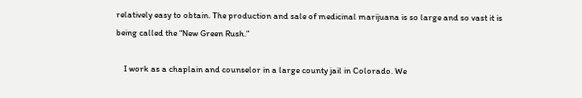relatively easy to obtain. The production and sale of medicinal marijuana is so large and so vast it is being called the “New Green Rush.”

    I work as a chaplain and counselor in a large county jail in Colorado. We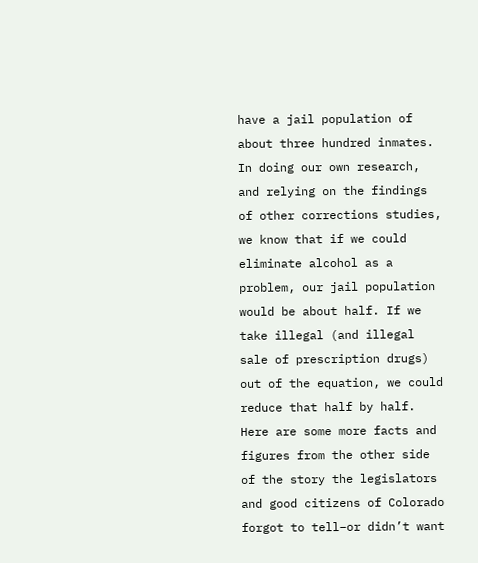have a jail population of about three hundred inmates. In doing our own research, and relying on the findings of other corrections studies, we know that if we could eliminate alcohol as a problem, our jail population would be about half. If we take illegal (and illegal sale of prescription drugs) out of the equation, we could reduce that half by half. Here are some more facts and figures from the other side of the story the legislators and good citizens of Colorado forgot to tell–or didn’t want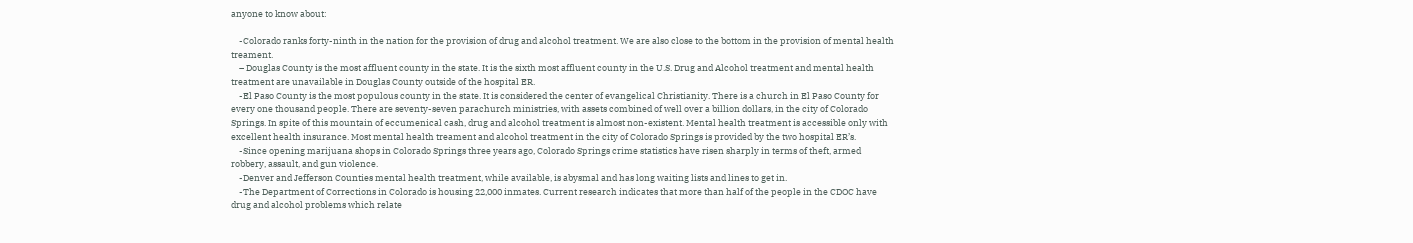anyone to know about:

    -Colorado ranks forty-ninth in the nation for the provision of drug and alcohol treatment. We are also close to the bottom in the provision of mental health treament.
    – Douglas County is the most affluent county in the state. It is the sixth most affluent county in the U.S. Drug and Alcohol treatment and mental health treatment are unavailable in Douglas County outside of the hospital ER.
    -El Paso County is the most populous county in the state. It is considered the center of evangelical Christianity. There is a church in El Paso County for every one thousand people. There are seventy-seven parachurch ministries, with assets combined of well over a billion dollars, in the city of Colorado Springs. In spite of this mountain of eccumenical cash, drug and alcohol treatment is almost non-existent. Mental health treatment is accessible only with excellent health insurance. Most mental health treament and alcohol treatment in the city of Colorado Springs is provided by the two hospital ER’s.
    -Since opening marijuana shops in Colorado Springs three years ago, Colorado Springs crime statistics have risen sharply in terms of theft, armed robbery, assault, and gun violence.
    -Denver and Jefferson Counties mental health treatment, while available, is abysmal and has long waiting lists and lines to get in.
    -The Department of Corrections in Colorado is housing 22,000 inmates. Current research indicates that more than half of the people in the CDOC have drug and alcohol problems which relate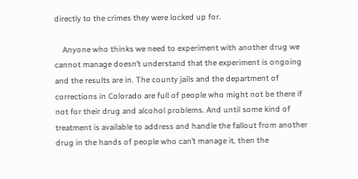directly to the crimes they were locked up for.

    Anyone who thinks we need to experiment with another drug we cannot manage doesn’t understand that the experiment is ongoing and the results are in. The county jails and the department of corrections in Colorado are full of people who might not be there if not for their drug and alcohol problems. And until some kind of treatment is available to address and handle the fallout from another drug in the hands of people who can’t manage it, then the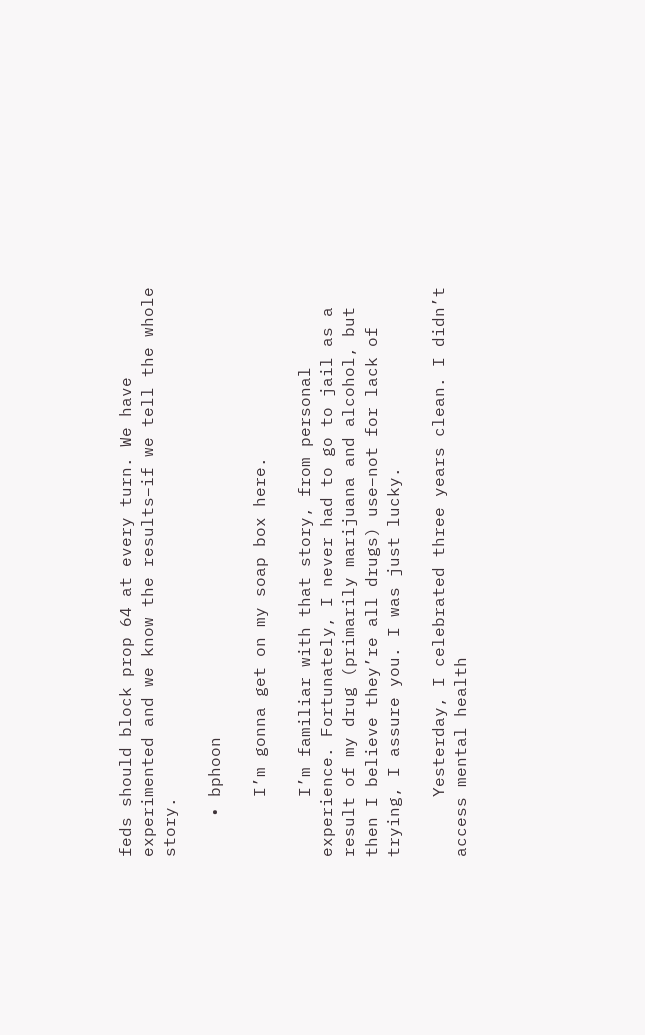feds should block prop 64 at every turn. We have experimented and we know the results–if we tell the whole story.

    • bphoon

      I’m gonna get on my soap box here.

      I’m familiar with that story, from personal experience. Fortunately, I never had to go to jail as a result of my drug (primarily marijuana and alcohol, but then I believe they’re all drugs) use–not for lack of trying, I assure you. I was just lucky.

      Yesterday, I celebrated three years clean. I didn’t access mental health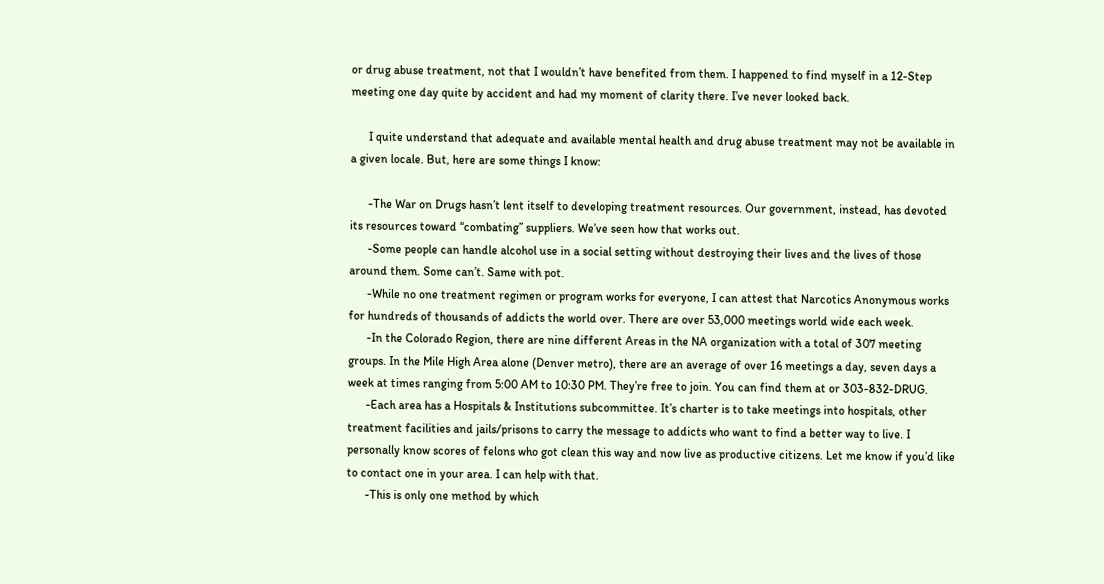or drug abuse treatment, not that I wouldn’t have benefited from them. I happened to find myself in a 12-Step meeting one day quite by accident and had my moment of clarity there. I’ve never looked back.

      I quite understand that adequate and available mental health and drug abuse treatment may not be available in a given locale. But, here are some things I know:

      -The War on Drugs hasn’t lent itself to developing treatment resources. Our government, instead, has devoted its resources toward “combating” suppliers. We’ve seen how that works out.
      -Some people can handle alcohol use in a social setting without destroying their lives and the lives of those around them. Some can’t. Same with pot.
      -While no one treatment regimen or program works for everyone, I can attest that Narcotics Anonymous works for hundreds of thousands of addicts the world over. There are over 53,000 meetings world wide each week.
      -In the Colorado Region, there are nine different Areas in the NA organization with a total of 307 meeting groups. In the Mile High Area alone (Denver metro), there are an average of over 16 meetings a day, seven days a week at times ranging from 5:00 AM to 10:30 PM. They’re free to join. You can find them at or 303-832-DRUG.
      -Each area has a Hospitals & Institutions subcommittee. It’s charter is to take meetings into hospitals, other treatment facilities and jails/prisons to carry the message to addicts who want to find a better way to live. I personally know scores of felons who got clean this way and now live as productive citizens. Let me know if you’d like to contact one in your area. I can help with that.
      -This is only one method by which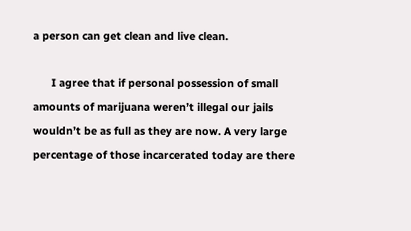a person can get clean and live clean.

      I agree that if personal possession of small amounts of marijuana weren’t illegal our jails wouldn’t be as full as they are now. A very large percentage of those incarcerated today are there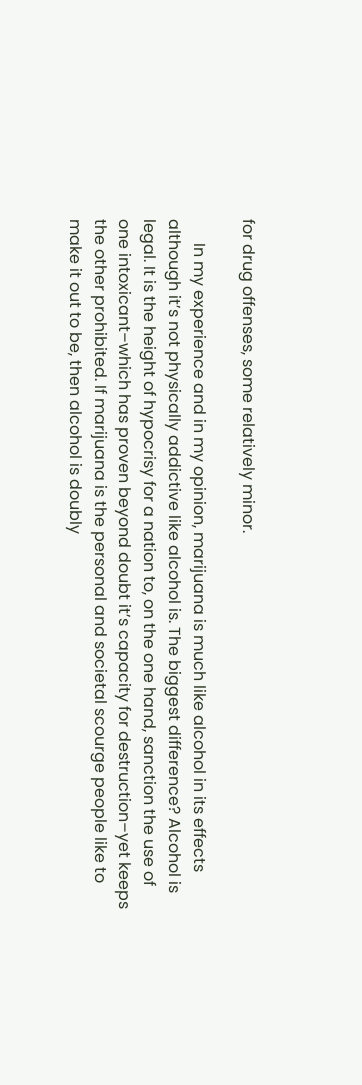for drug offenses, some relatively minor.

      In my experience and in my opinion, marijuana is much like alcohol in its effects although it’s not physically addictive like alcohol is. The biggest difference? Alcohol is legal. It is the height of hypocrisy for a nation to, on the one hand, sanction the use of one intoxicant–which has proven beyond doubt it’s capacity for destruction–yet keeps the other prohibited. If marijuana is the personal and societal scourge people like to make it out to be, then alcohol is doubly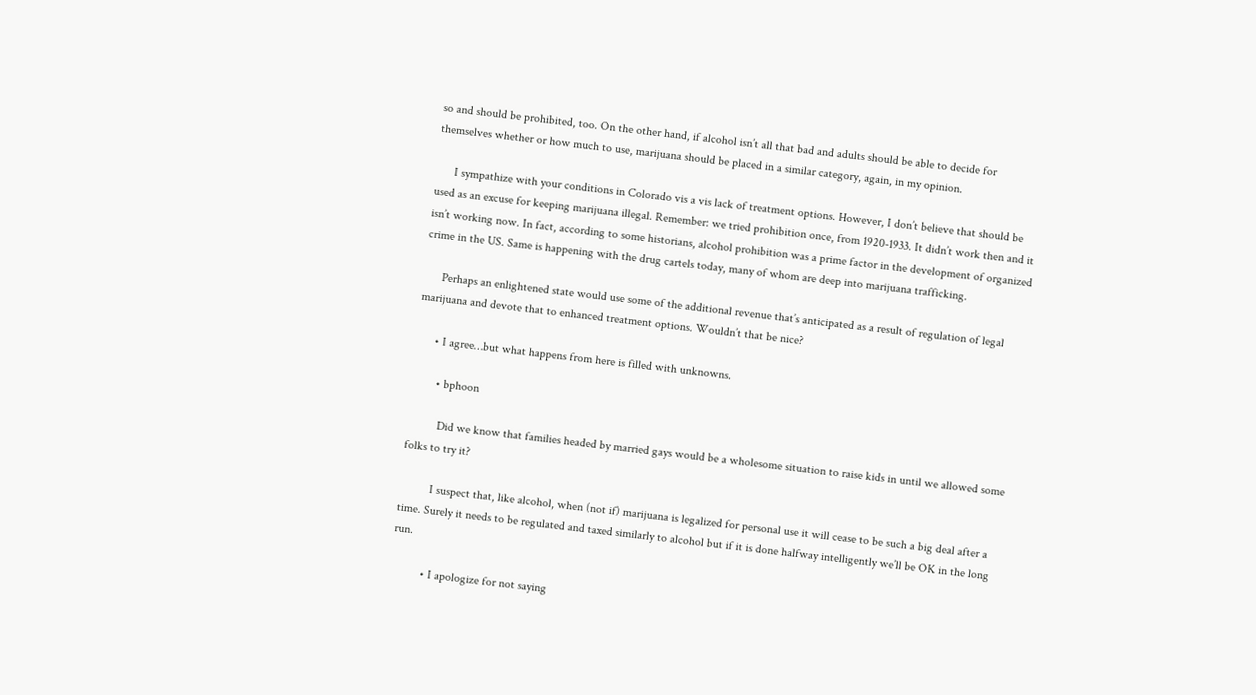so and should be prohibited, too. On the other hand, if alcohol isn’t all that bad and adults should be able to decide for themselves whether or how much to use, marijuana should be placed in a similar category, again, in my opinion.

      I sympathize with your conditions in Colorado vis a vis lack of treatment options. However, I don’t believe that should be used as an excuse for keeping marijuana illegal. Remember: we tried prohibition once, from 1920-1933. It didn’t work then and it isn’t working now. In fact, according to some historians, alcohol prohibition was a prime factor in the development of organized crime in the US. Same is happening with the drug cartels today, many of whom are deep into marijuana trafficking.

      Perhaps an enlightened state would use some of the additional revenue that’s anticipated as a result of regulation of legal marijuana and devote that to enhanced treatment options. Wouldn’t that be nice?

      • I agree…but what happens from here is filled with unknowns.

        • bphoon

          Did we know that families headed by married gays would be a wholesome situation to raise kids in until we allowed some folks to try it?

          I suspect that, like alcohol, when (not if) marijuana is legalized for personal use it will cease to be such a big deal after a time. Surely it needs to be regulated and taxed similarly to alcohol but if it is done halfway intelligently we’ll be OK in the long run.

          • I apologize for not saying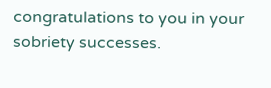congratulations to you in your sobriety successes.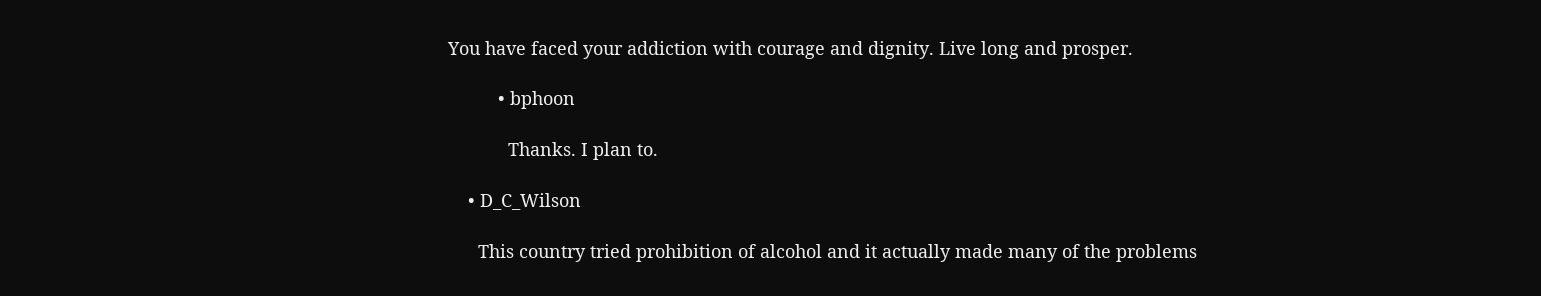You have faced your addiction with courage and dignity. Live long and prosper.

          • bphoon

            Thanks. I plan to.

    • D_C_Wilson

      This country tried prohibition of alcohol and it actually made many of the problems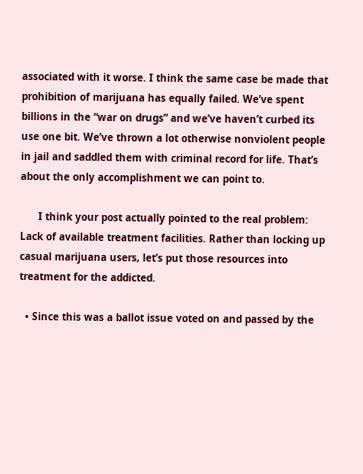associated with it worse. I think the same case be made that prohibition of marijuana has equally failed. We’ve spent billions in the “war on drugs” and we’ve haven’t curbed its use one bit. We’ve thrown a lot otherwise nonviolent people in jail and saddled them with criminal record for life. That’s about the only accomplishment we can point to.

      I think your post actually pointed to the real problem: Lack of available treatment facilities. Rather than locking up casual marijuana users, let’s put those resources into treatment for the addicted.

  • Since this was a ballot issue voted on and passed by the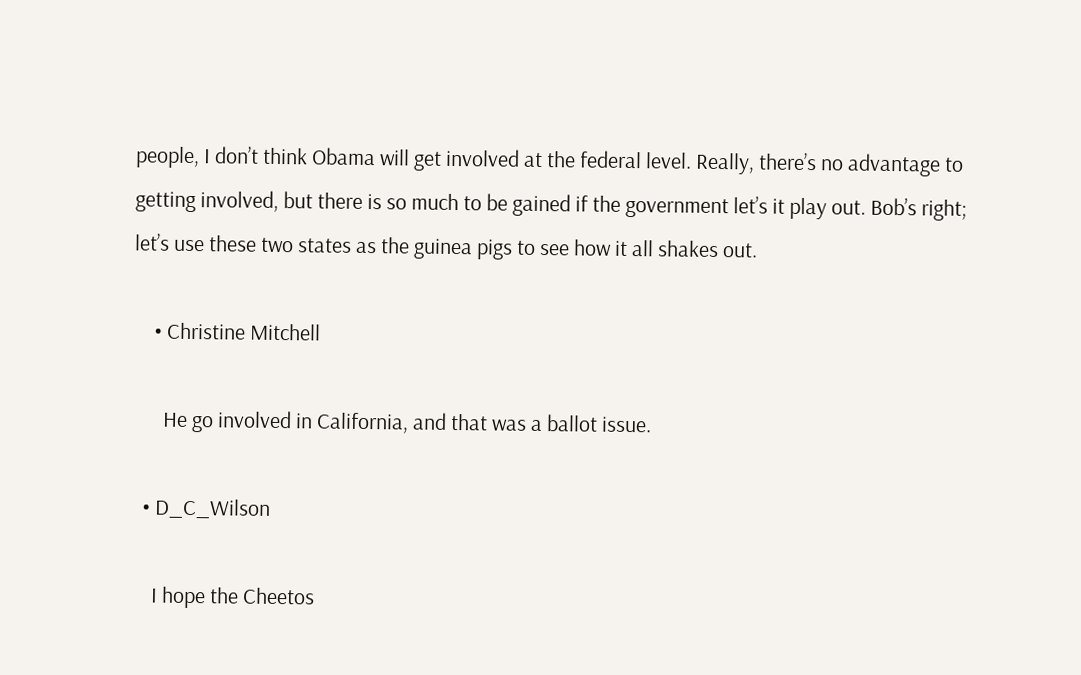people, I don’t think Obama will get involved at the federal level. Really, there’s no advantage to getting involved, but there is so much to be gained if the government let’s it play out. Bob’s right; let’s use these two states as the guinea pigs to see how it all shakes out.

    • Christine Mitchell

      He go involved in California, and that was a ballot issue.

  • D_C_Wilson

    I hope the Cheetos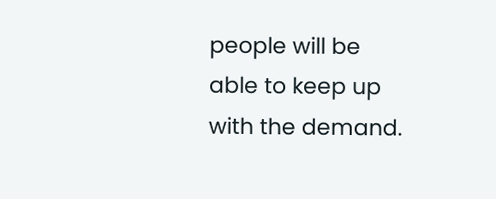people will be able to keep up with the demand.